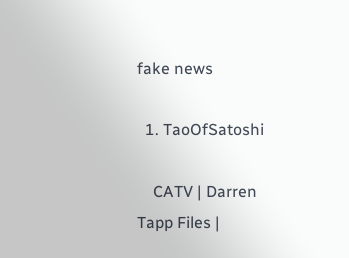fake news

  1. TaoOfSatoshi

    CATV | Darren Tapp Files |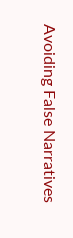Avoiding False Narratives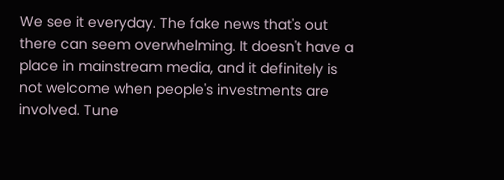We see it everyday. The fake news that's out there can seem overwhelming. It doesn't have a place in mainstream media, and it definitely is not welcome when people's investments are involved. Tune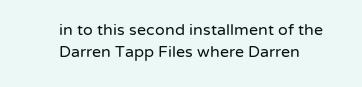in to this second installment of the Darren Tapp Files where Darren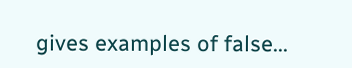gives examples of false...